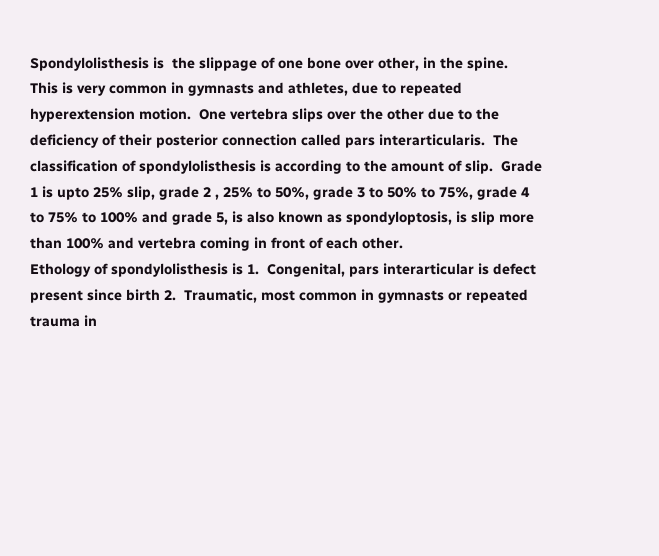Spondylolisthesis is  the slippage of one bone over other, in the spine.  This is very common in gymnasts and athletes, due to repeated hyperextension motion.  One vertebra slips over the other due to the deficiency of their posterior connection called pars interarticularis.  The classification of spondylolisthesis is according to the amount of slip.  Grade 1 is upto 25% slip, grade 2 , 25% to 50%, grade 3 to 50% to 75%, grade 4 to 75% to 100% and grade 5, is also known as spondyloptosis, is slip more than 100% and vertebra coming in front of each other.
Ethology of spondylolisthesis is 1.  Congenital, pars interarticular is defect present since birth 2.  Traumatic, most common in gymnasts or repeated trauma in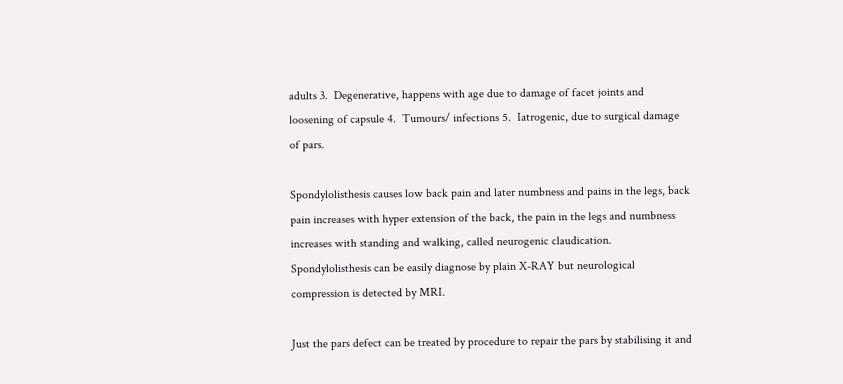adults 3.  Degenerative, happens with age due to damage of facet joints and loosening of capsule 4.  Tumours/ infections 5.  Iatrogenic, due to surgical damage of pars.

Spondylolisthesis causes low back pain and later numbness and pains in the legs, back pain increases with hyper extension of the back, the pain in the legs and numbness increases with standing and walking, called neurogenic claudication.  Spondylolisthesis can be easily diagnose by plain X-RAY but neurological compression is detected by MRI.

Just the pars defect can be treated by procedure to repair the pars by stabilising it and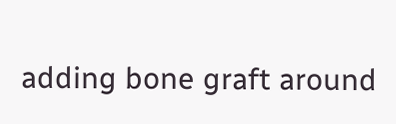adding bone graft around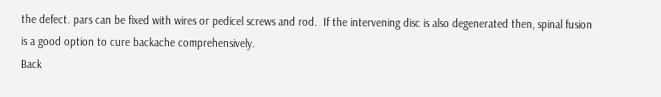the defect. pars can be fixed with wires or pedicel screws and rod.  If the intervening disc is also degenerated then, spinal fusion is a good option to cure backache comprehensively.
Back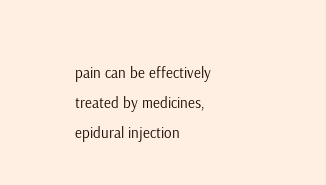pain can be effectively treated by medicines, epidural injection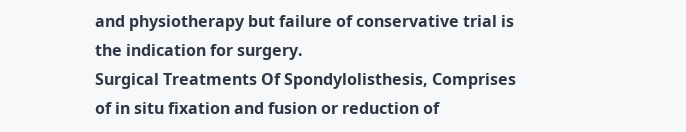and physiotherapy but failure of conservative trial is the indication for surgery.
Surgical Treatments Of Spondylolisthesis, Comprises of in situ fixation and fusion or reduction of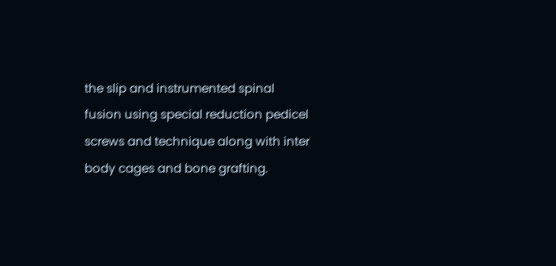the slip and instrumented spinal fusion using special reduction pedicel screws and technique along with inter body cages and bone grafting.